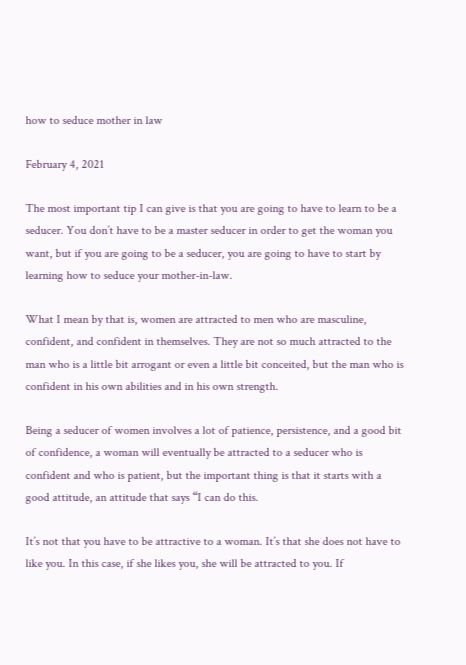how to seduce mother in law

February 4, 2021

The most important tip I can give is that you are going to have to learn to be a seducer. You don’t have to be a master seducer in order to get the woman you want, but if you are going to be a seducer, you are going to have to start by learning how to seduce your mother-in-law.

What I mean by that is, women are attracted to men who are masculine, confident, and confident in themselves. They are not so much attracted to the man who is a little bit arrogant or even a little bit conceited, but the man who is confident in his own abilities and in his own strength.

Being a seducer of women involves a lot of patience, persistence, and a good bit of confidence, a woman will eventually be attracted to a seducer who is confident and who is patient, but the important thing is that it starts with a good attitude, an attitude that says “I can do this.

It’s not that you have to be attractive to a woman. It’s that she does not have to like you. In this case, if she likes you, she will be attracted to you. If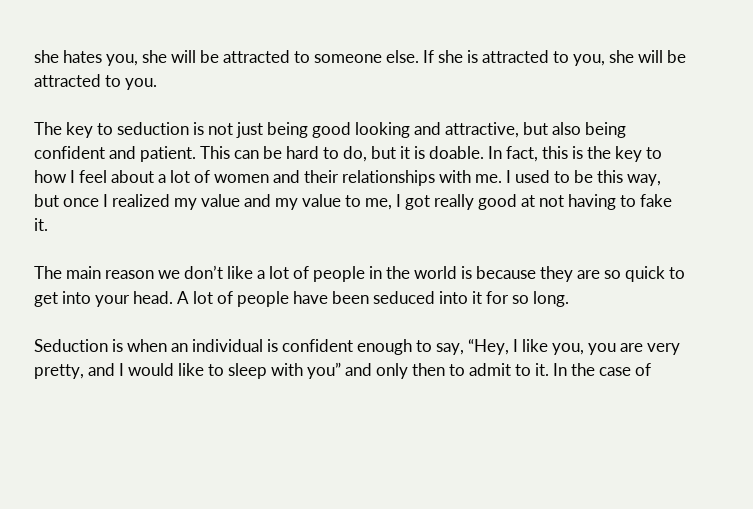she hates you, she will be attracted to someone else. If she is attracted to you, she will be attracted to you.

The key to seduction is not just being good looking and attractive, but also being confident and patient. This can be hard to do, but it is doable. In fact, this is the key to how I feel about a lot of women and their relationships with me. I used to be this way, but once I realized my value and my value to me, I got really good at not having to fake it.

The main reason we don’t like a lot of people in the world is because they are so quick to get into your head. A lot of people have been seduced into it for so long.

Seduction is when an individual is confident enough to say, “Hey, I like you, you are very pretty, and I would like to sleep with you” and only then to admit to it. In the case of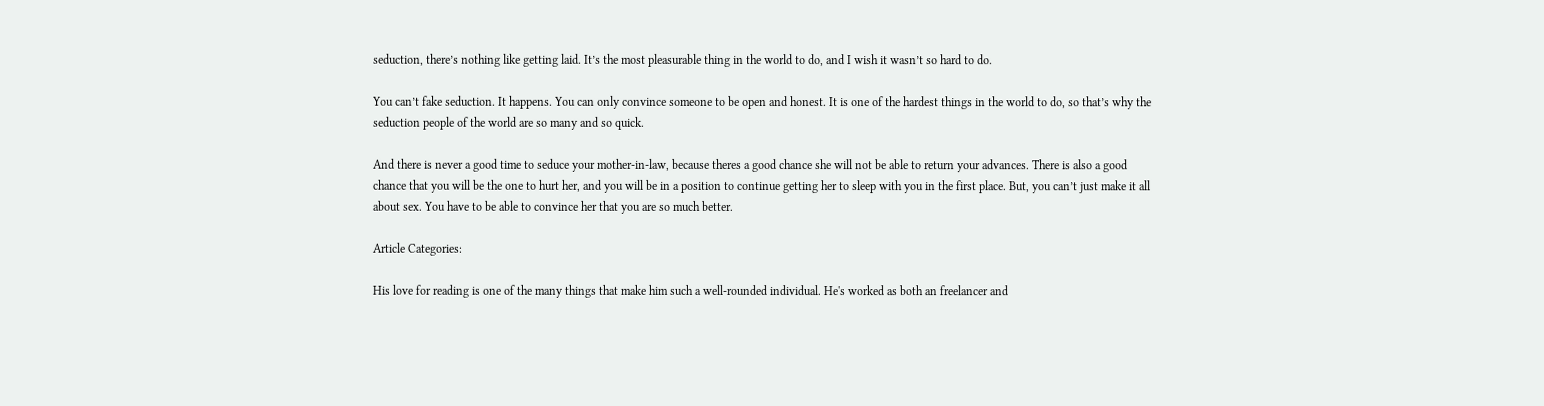seduction, there’s nothing like getting laid. It’s the most pleasurable thing in the world to do, and I wish it wasn’t so hard to do.

You can’t fake seduction. It happens. You can only convince someone to be open and honest. It is one of the hardest things in the world to do, so that’s why the seduction people of the world are so many and so quick.

And there is never a good time to seduce your mother-in-law, because theres a good chance she will not be able to return your advances. There is also a good chance that you will be the one to hurt her, and you will be in a position to continue getting her to sleep with you in the first place. But, you can’t just make it all about sex. You have to be able to convince her that you are so much better.

Article Categories:

His love for reading is one of the many things that make him such a well-rounded individual. He's worked as both an freelancer and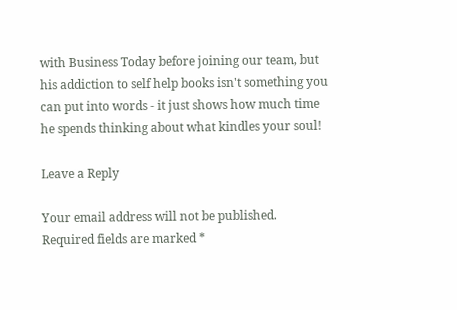with Business Today before joining our team, but his addiction to self help books isn't something you can put into words - it just shows how much time he spends thinking about what kindles your soul!

Leave a Reply

Your email address will not be published. Required fields are marked *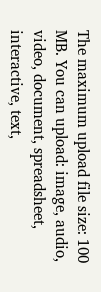The maximum upload file size: 100 MB. You can upload: image, audio, video, document, spreadsheet, interactive, text,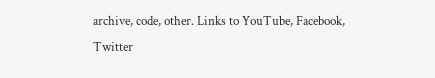archive, code, other. Links to YouTube, Facebook, Twitter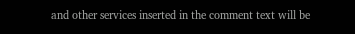and other services inserted in the comment text will be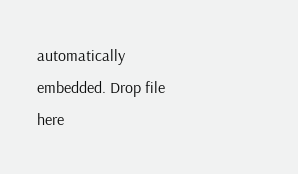automatically embedded. Drop file here